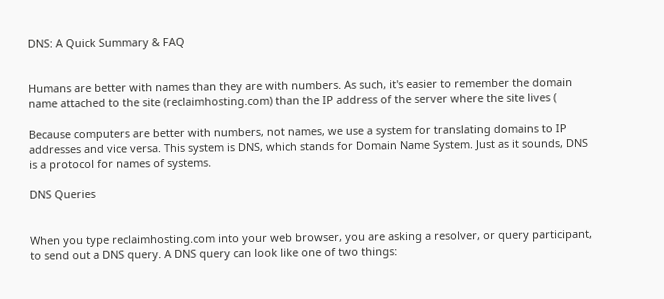DNS: A Quick Summary & FAQ


Humans are better with names than they are with numbers. As such, it's easier to remember the domain name attached to the site (reclaimhosting.com) than the IP address of the server where the site lives (

Because computers are better with numbers, not names, we use a system for translating domains to IP addresses and vice versa. This system is DNS, which stands for Domain Name System. Just as it sounds, DNS is a protocol for names of systems.

DNS Queries


When you type reclaimhosting.com into your web browser, you are asking a resolver, or query participant, to send out a DNS query. A DNS query can look like one of two things: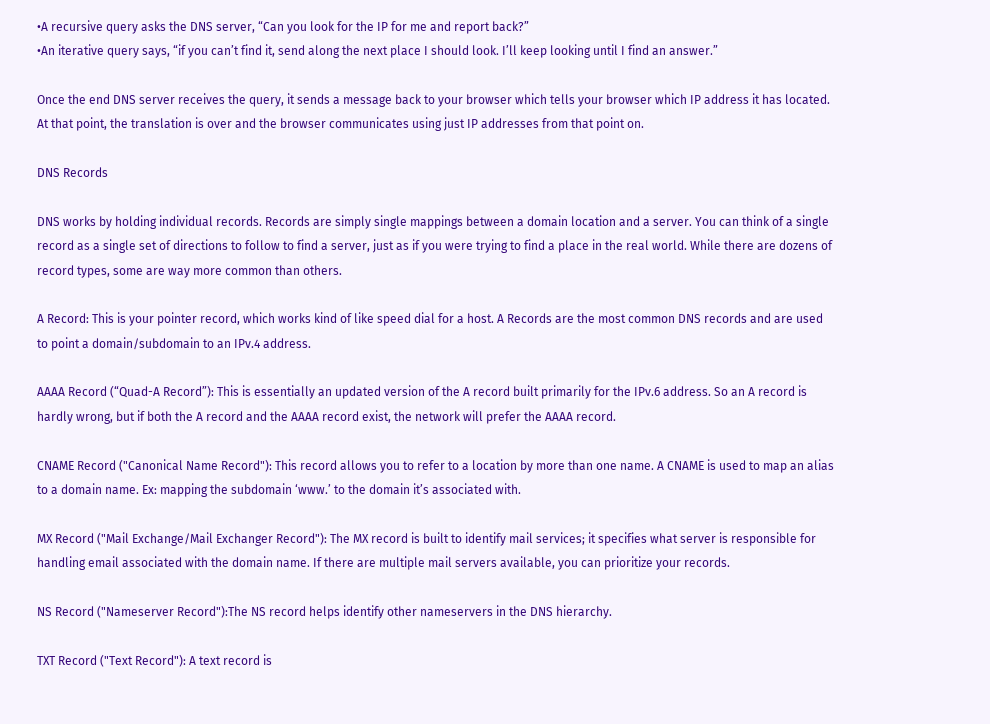•A recursive query asks the DNS server, “Can you look for the IP for me and report back?”
•An iterative query says, “if you can’t find it, send along the next place I should look. I’ll keep looking until I find an answer.”

Once the end DNS server receives the query, it sends a message back to your browser which tells your browser which IP address it has located. At that point, the translation is over and the browser communicates using just IP addresses from that point on.

DNS Records

DNS works by holding individual records. Records are simply single mappings between a domain location and a server. You can think of a single record as a single set of directions to follow to find a server, just as if you were trying to find a place in the real world. While there are dozens of record types, some are way more common than others.

A Record: This is your pointer record, which works kind of like speed dial for a host. A Records are the most common DNS records and are used to point a domain/subdomain to an IPv.4 address.

AAAA Record (“Quad-A Record”): This is essentially an updated version of the A record built primarily for the IPv.6 address. So an A record is hardly wrong, but if both the A record and the AAAA record exist, the network will prefer the AAAA record.

CNAME Record ("Canonical Name Record"): This record allows you to refer to a location by more than one name. A CNAME is used to map an alias to a domain name. Ex: mapping the subdomain ‘www.’ to the domain it’s associated with.

MX Record ("Mail Exchange/Mail Exchanger Record"): The MX record is built to identify mail services; it specifies what server is responsible for handling email associated with the domain name. If there are multiple mail servers available, you can prioritize your records.

NS Record ("Nameserver Record"):The NS record helps identify other nameservers in the DNS hierarchy.

TXT Record ("Text Record"): A text record is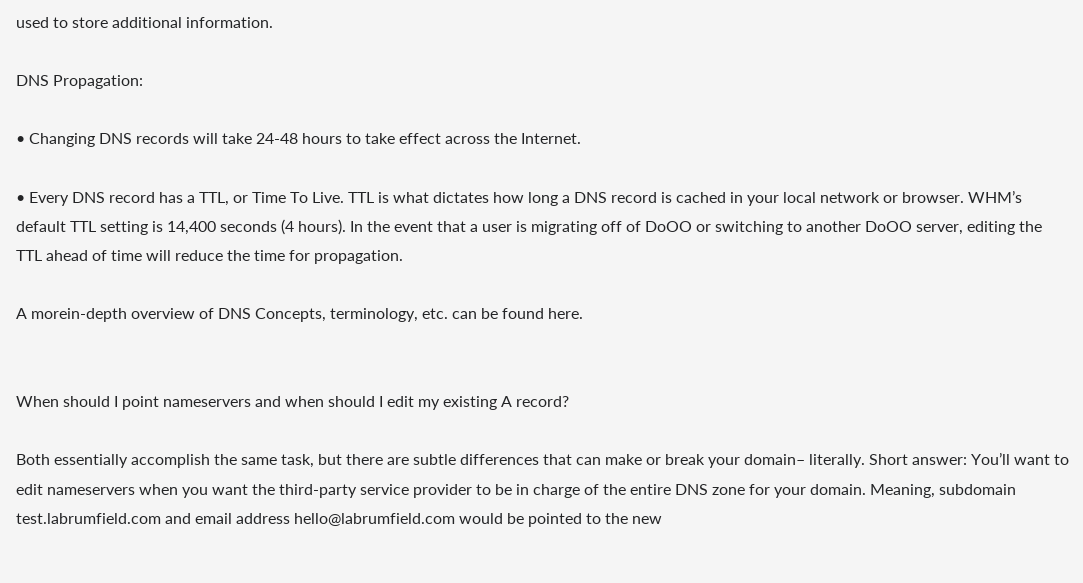used to store additional information.

DNS Propagation:

• Changing DNS records will take 24-48 hours to take effect across the Internet.

• Every DNS record has a TTL, or Time To Live. TTL is what dictates how long a DNS record is cached in your local network or browser. WHM’s default TTL setting is 14,400 seconds (4 hours). In the event that a user is migrating off of DoOO or switching to another DoOO server, editing the TTL ahead of time will reduce the time for propagation.

A morein-depth overview of DNS Concepts, terminology, etc. can be found here.


When should I point nameservers and when should I edit my existing A record?

Both essentially accomplish the same task, but there are subtle differences that can make or break your domain– literally. Short answer: You’ll want to edit nameservers when you want the third-party service provider to be in charge of the entire DNS zone for your domain. Meaning, subdomain test.labrumfield.com and email address hello@labrumfield.com would be pointed to the new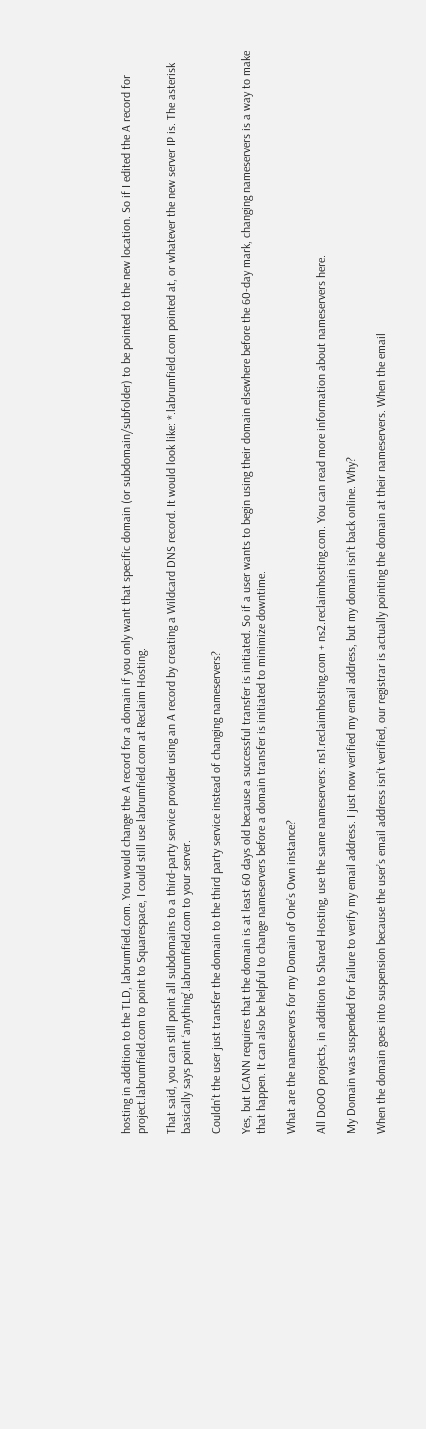hosting in addition to the TLD, labrumfield.com. You would change the A record for a domain if you only want that specific domain (or subdomain/subfolder) to be pointed to the new location. So if I edited the A record for project.labrumfield.com to point to Squarespace, I could still use labrumfield.com at Reclaim Hosting.

That said, you can still point all subdomains to a third-party service provider using an A record by creating a Wildcard DNS record. It would look like: *.labrumfield.com pointed at, or whatever the new server IP is. The asterisk basically says point ‘anything’.labrumfield.com to your server.

Couldn’t the user just transfer the domain to the third party service instead of changing nameservers?

Yes, but ICANN requires that the domain is at least 60 days old because a successful transfer is initiated. So if a user wants to begin using their domain elsewhere before the 60-day mark, changing nameservers is a way to make that happen. It can also be helpful to change nameservers before a domain transfer is initiated to minimize downtime.

What are the nameservers for my Domain of One’s Own instance?

All DoOO projects, in addition to Shared Hosting, use the same nameservers: ns1.reclaimhosting.com + ns2.reclaimhosting.com. You can read more information about nameservers here.

My Domain was suspended for failure to verify my email address. I just now verified my email address, but my domain isn’t back online. Why?

When the domain goes into suspension because the user’s email address isn’t verified, our registrar is actually pointing the domain at their nameservers. When the email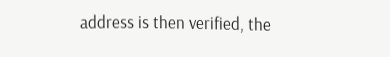address is then verified, the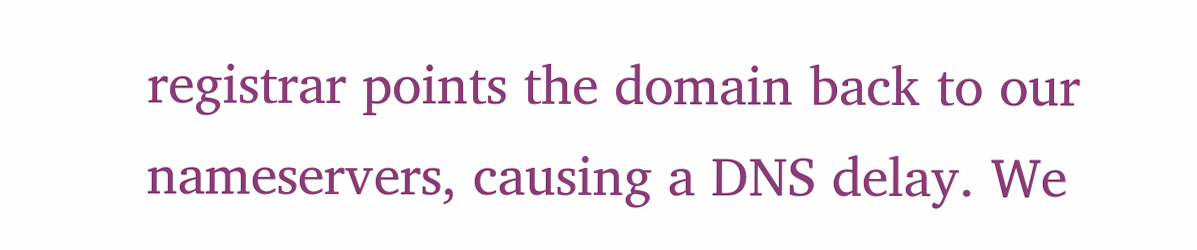registrar points the domain back to our nameservers, causing a DNS delay. We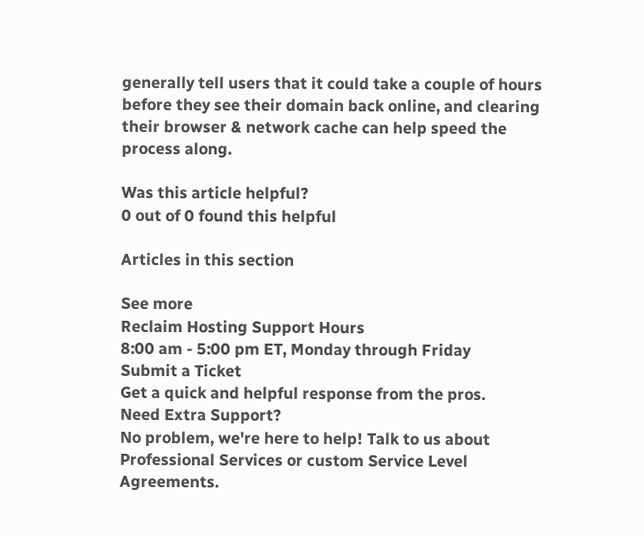generally tell users that it could take a couple of hours before they see their domain back online, and clearing their browser & network cache can help speed the process along.

Was this article helpful?
0 out of 0 found this helpful

Articles in this section

See more
Reclaim Hosting Support Hours
8:00 am - 5:00 pm ET, Monday through Friday
Submit a Ticket
Get a quick and helpful response from the pros.
Need Extra Support?
No problem, we're here to help! Talk to us about Professional Services or custom Service Level Agreements.